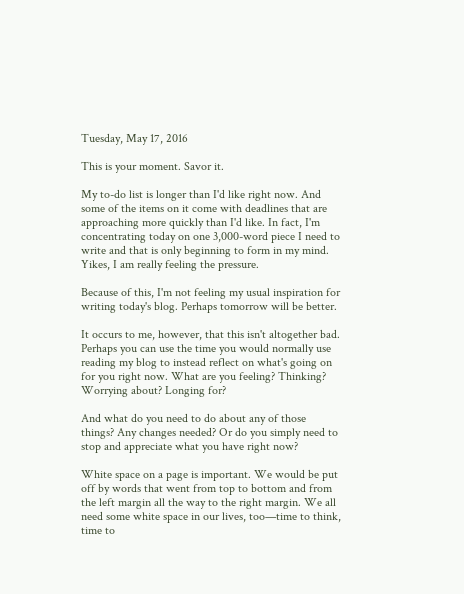Tuesday, May 17, 2016

This is your moment. Savor it.

My to-do list is longer than I'd like right now. And some of the items on it come with deadlines that are approaching more quickly than I'd like. In fact, I'm concentrating today on one 3,000-word piece I need to write and that is only beginning to form in my mind. Yikes, I am really feeling the pressure.

Because of this, I'm not feeling my usual inspiration for writing today's blog. Perhaps tomorrow will be better.

It occurs to me, however, that this isn't altogether bad. Perhaps you can use the time you would normally use reading my blog to instead reflect on what's going on for you right now. What are you feeling? Thinking? Worrying about? Longing for?

And what do you need to do about any of those things? Any changes needed? Or do you simply need to stop and appreciate what you have right now?

White space on a page is important. We would be put off by words that went from top to bottom and from the left margin all the way to the right margin. We all need some white space in our lives, too—time to think, time to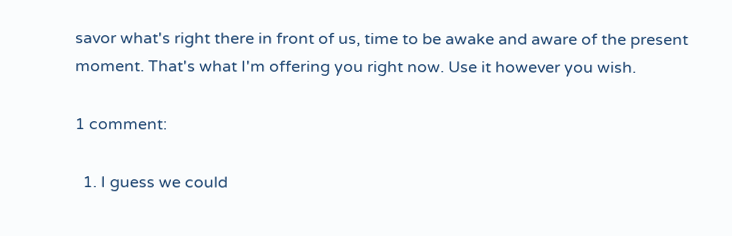savor what's right there in front of us, time to be awake and aware of the present moment. That's what I'm offering you right now. Use it however you wish.

1 comment:

  1. I guess we could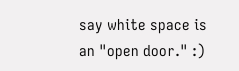say white space is an "open door." :)